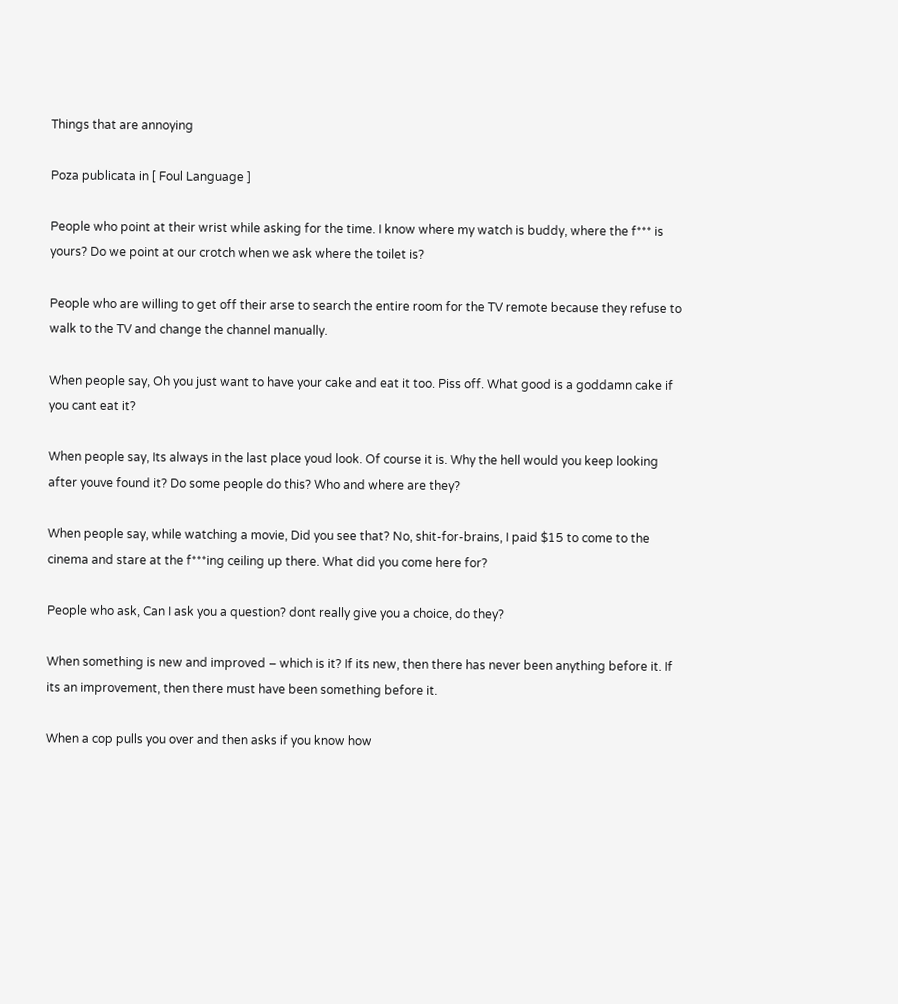Things that are annoying

Poza publicata in [ Foul Language ]

People who point at their wrist while asking for the time. I know where my watch is buddy, where the f*** is yours? Do we point at our crotch when we ask where the toilet is?

People who are willing to get off their arse to search the entire room for the TV remote because they refuse to walk to the TV and change the channel manually.

When people say, Oh you just want to have your cake and eat it too. Piss off. What good is a goddamn cake if you cant eat it?

When people say, Its always in the last place youd look. Of course it is. Why the hell would you keep looking after youve found it? Do some people do this? Who and where are they?

When people say, while watching a movie, Did you see that? No, shit-for-brains, I paid $15 to come to the cinema and stare at the f***ing ceiling up there. What did you come here for?

People who ask, Can I ask you a question? dont really give you a choice, do they?

When something is new and improved – which is it? If its new, then there has never been anything before it. If its an improvement, then there must have been something before it.

When a cop pulls you over and then asks if you know how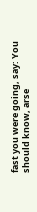fast you were going, say: You should know, arse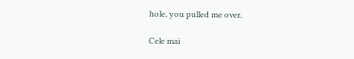hole, you pulled me over.

Cele mai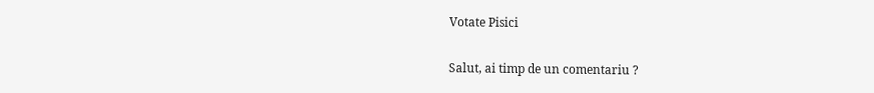Votate Pisici

Salut, ai timp de un comentariu ?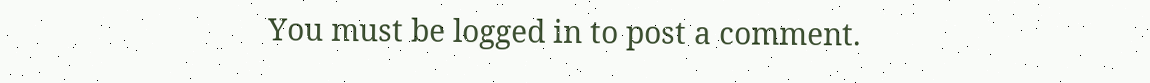You must be logged in to post a comment.